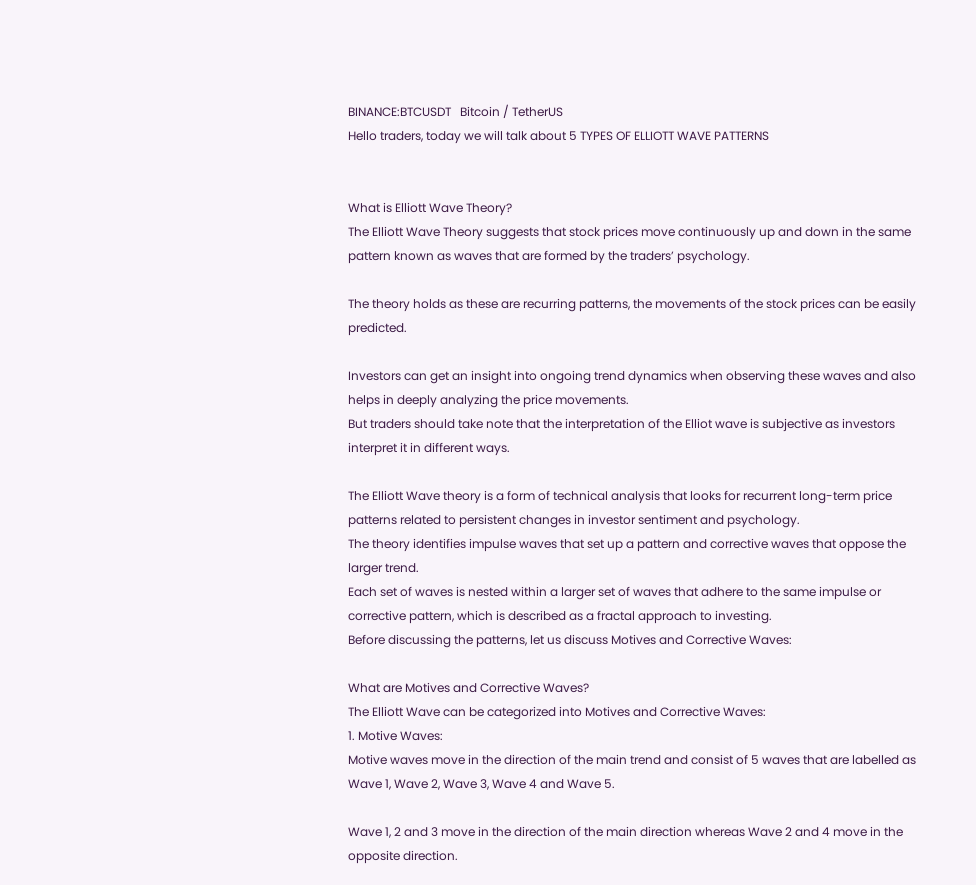BINANCE:BTCUSDT   Bitcoin / TetherUS
Hello traders, today we will talk about 5 TYPES OF ELLIOTT WAVE PATTERNS


What is Elliott Wave Theory?
The Elliott Wave Theory suggests that stock prices move continuously up and down in the same pattern known as waves that are formed by the traders’ psychology.

The theory holds as these are recurring patterns, the movements of the stock prices can be easily predicted.

Investors can get an insight into ongoing trend dynamics when observing these waves and also helps in deeply analyzing the price movements.
But traders should take note that the interpretation of the Elliot wave is subjective as investors interpret it in different ways.

The Elliott Wave theory is a form of technical analysis that looks for recurrent long-term price patterns related to persistent changes in investor sentiment and psychology.
The theory identifies impulse waves that set up a pattern and corrective waves that oppose the larger trend.
Each set of waves is nested within a larger set of waves that adhere to the same impulse or corrective pattern, which is described as a fractal approach to investing.
Before discussing the patterns, let us discuss Motives and Corrective Waves:

What are Motives and Corrective Waves?
The Elliott Wave can be categorized into Motives and Corrective Waves:
1. Motive Waves:
Motive waves move in the direction of the main trend and consist of 5 waves that are labelled as Wave 1, Wave 2, Wave 3, Wave 4 and Wave 5.

Wave 1, 2 and 3 move in the direction of the main direction whereas Wave 2 and 4 move in the opposite direction.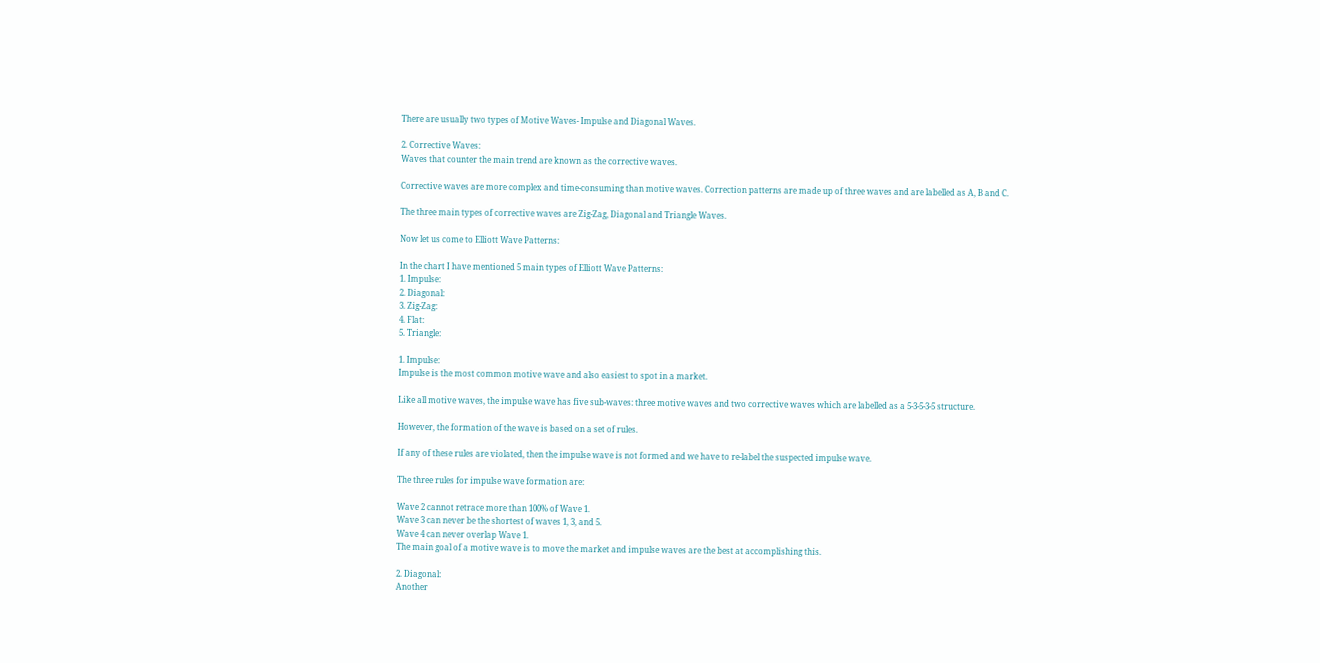There are usually two types of Motive Waves- Impulse and Diagonal Waves.

2. Corrective Waves:
Waves that counter the main trend are known as the corrective waves.

Corrective waves are more complex and time-consuming than motive waves. Correction patterns are made up of three waves and are labelled as A, B and C.

The three main types of corrective waves are Zig-Zag, Diagonal and Triangle Waves.

Now let us come to Elliott Wave Patterns:

In the chart I have mentioned 5 main types of Elliott Wave Patterns:
1. Impulse:
2. Diagonal:
3. Zig-Zag:
4. Flat:
5. Triangle:

1. Impulse:
Impulse is the most common motive wave and also easiest to spot in a market.

Like all motive waves, the impulse wave has five sub-waves: three motive waves and two corrective waves which are labelled as a 5-3-5-3-5 structure.

However, the formation of the wave is based on a set of rules.

If any of these rules are violated, then the impulse wave is not formed and we have to re-label the suspected impulse wave.

The three rules for impulse wave formation are:

Wave 2 cannot retrace more than 100% of Wave 1.
Wave 3 can never be the shortest of waves 1, 3, and 5.
Wave 4 can never overlap Wave 1.
The main goal of a motive wave is to move the market and impulse waves are the best at accomplishing this.

2. Diagonal:
Another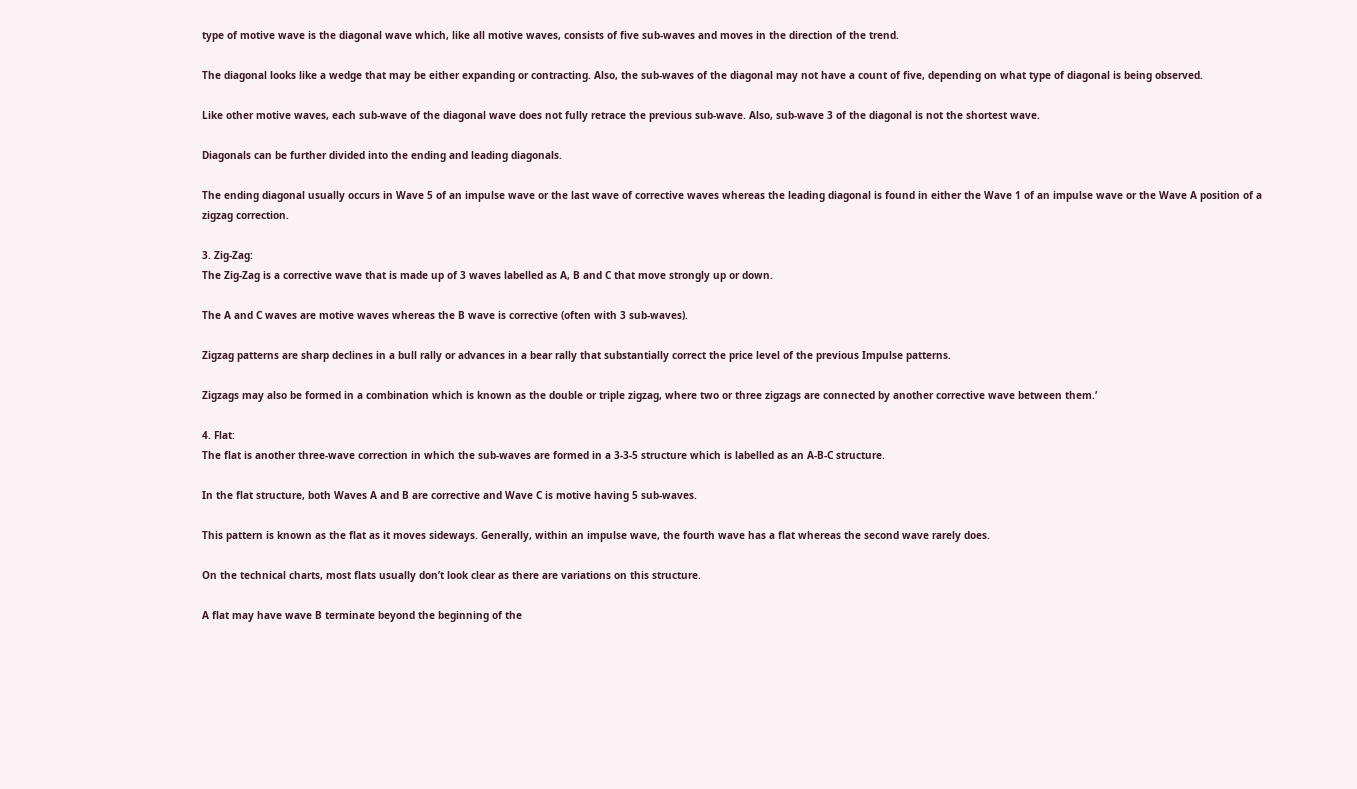type of motive wave is the diagonal wave which, like all motive waves, consists of five sub-waves and moves in the direction of the trend.

The diagonal looks like a wedge that may be either expanding or contracting. Also, the sub-waves of the diagonal may not have a count of five, depending on what type of diagonal is being observed.

Like other motive waves, each sub-wave of the diagonal wave does not fully retrace the previous sub-wave. Also, sub-wave 3 of the diagonal is not the shortest wave.

Diagonals can be further divided into the ending and leading diagonals.

The ending diagonal usually occurs in Wave 5 of an impulse wave or the last wave of corrective waves whereas the leading diagonal is found in either the Wave 1 of an impulse wave or the Wave A position of a zigzag correction.

3. Zig-Zag:
The Zig-Zag is a corrective wave that is made up of 3 waves labelled as A, B and C that move strongly up or down.

The A and C waves are motive waves whereas the B wave is corrective (often with 3 sub-waves).

Zigzag patterns are sharp declines in a bull rally or advances in a bear rally that substantially correct the price level of the previous Impulse patterns.

Zigzags may also be formed in a combination which is known as the double or triple zigzag, where two or three zigzags are connected by another corrective wave between them.‘

4. Flat:
The flat is another three-wave correction in which the sub-waves are formed in a 3-3-5 structure which is labelled as an A-B-C structure.

In the flat structure, both Waves A and B are corrective and Wave C is motive having 5 sub-waves.

This pattern is known as the flat as it moves sideways. Generally, within an impulse wave, the fourth wave has a flat whereas the second wave rarely does.

On the technical charts, most flats usually don’t look clear as there are variations on this structure.

A flat may have wave B terminate beyond the beginning of the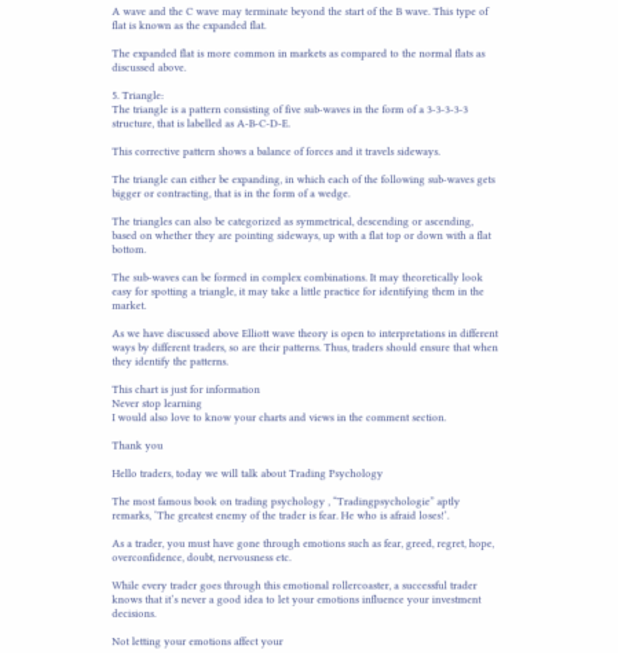A wave and the C wave may terminate beyond the start of the B wave. This type of flat is known as the expanded flat.

The expanded flat is more common in markets as compared to the normal flats as discussed above.

5. Triangle:
The triangle is a pattern consisting of five sub-waves in the form of a 3-3-3-3-3 structure, that is labelled as A-B-C-D-E.

This corrective pattern shows a balance of forces and it travels sideways.

The triangle can either be expanding, in which each of the following sub-waves gets bigger or contracting, that is in the form of a wedge.

The triangles can also be categorized as symmetrical, descending or ascending, based on whether they are pointing sideways, up with a flat top or down with a flat bottom.

The sub-waves can be formed in complex combinations. It may theoretically look easy for spotting a triangle, it may take a little practice for identifying them in the market.

As we have discussed above Elliott wave theory is open to interpretations in different ways by different traders, so are their patterns. Thus, traders should ensure that when they identify the patterns.

This chart is just for information
Never stop learning
I would also love to know your charts and views in the comment section.

Thank you

Hello traders, today we will talk about Trading Psychology

The most famous book on trading psychology , “Tradingpsychologie” aptly remarks, ‘The greatest enemy of the trader is fear. He who is afraid loses!’.

As a trader, you must have gone through emotions such as fear, greed, regret, hope, overconfidence, doubt, nervousness etc.

While every trader goes through this emotional rollercoaster, a successful trader knows that it’s never a good idea to let your emotions influence your investment decisions.

Not letting your emotions affect your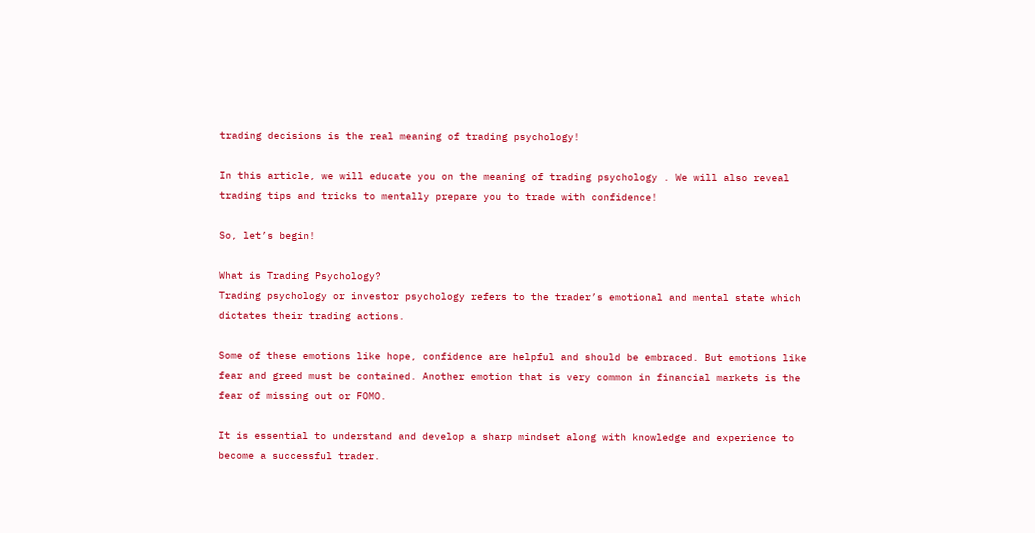trading decisions is the real meaning of trading psychology!

In this article, we will educate you on the meaning of trading psychology . We will also reveal trading tips and tricks to mentally prepare you to trade with confidence!

So, let’s begin!

What is Trading Psychology?
Trading psychology or investor psychology refers to the trader’s emotional and mental state which dictates their trading actions.

Some of these emotions like hope, confidence are helpful and should be embraced. But emotions like fear and greed must be contained. Another emotion that is very common in financial markets is the fear of missing out or FOMO.

It is essential to understand and develop a sharp mindset along with knowledge and experience to become a successful trader.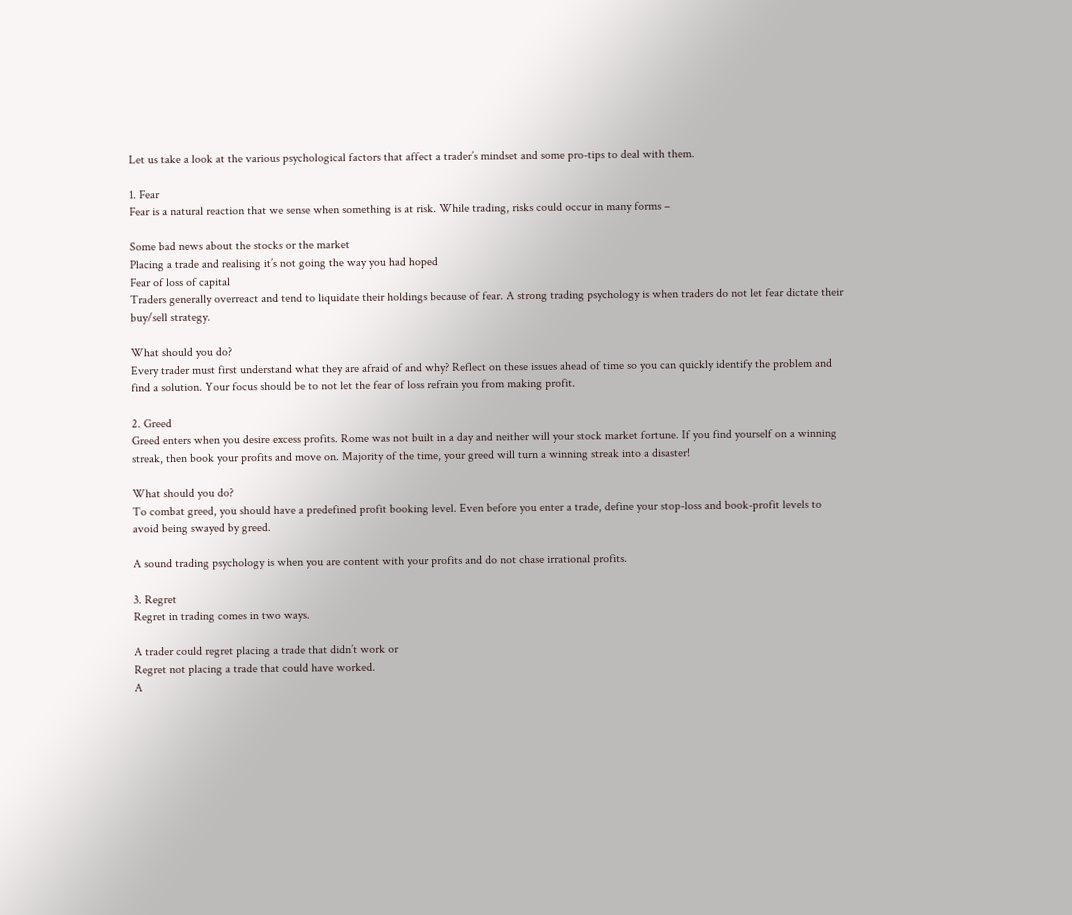Let us take a look at the various psychological factors that affect a trader’s mindset and some pro-tips to deal with them.

1. Fear
Fear is a natural reaction that we sense when something is at risk. While trading, risks could occur in many forms –

Some bad news about the stocks or the market
Placing a trade and realising it’s not going the way you had hoped
Fear of loss of capital
Traders generally overreact and tend to liquidate their holdings because of fear. A strong trading psychology is when traders do not let fear dictate their buy/sell strategy.

What should you do?
Every trader must first understand what they are afraid of and why? Reflect on these issues ahead of time so you can quickly identify the problem and find a solution. Your focus should be to not let the fear of loss refrain you from making profit.

2. Greed
Greed enters when you desire excess profits. Rome was not built in a day and neither will your stock market fortune. If you find yourself on a winning streak, then book your profits and move on. Majority of the time, your greed will turn a winning streak into a disaster!

What should you do?
To combat greed, you should have a predefined profit booking level. Even before you enter a trade, define your stop-loss and book-profit levels to avoid being swayed by greed.

A sound trading psychology is when you are content with your profits and do not chase irrational profits.

3. Regret
Regret in trading comes in two ways.

A trader could regret placing a trade that didn’t work or
Regret not placing a trade that could have worked.
A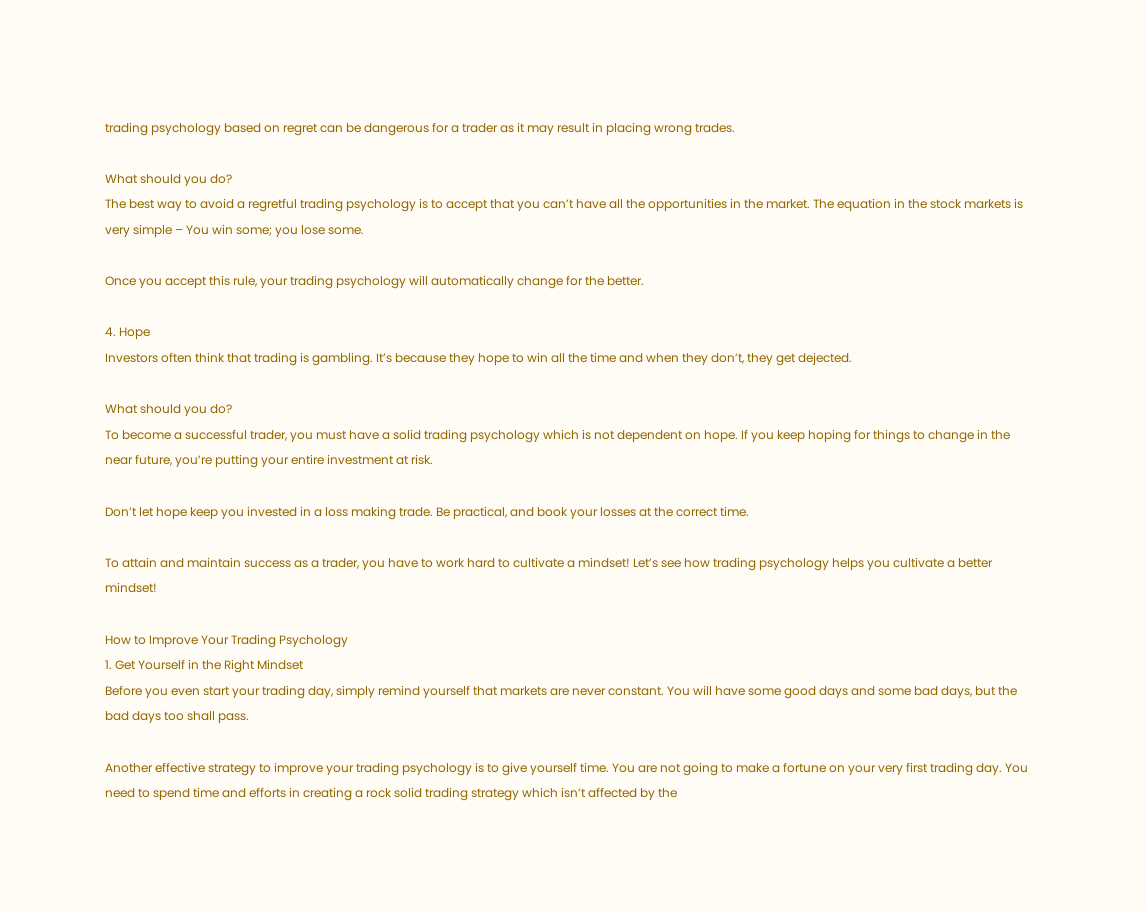trading psychology based on regret can be dangerous for a trader as it may result in placing wrong trades.

What should you do?
The best way to avoid a regretful trading psychology is to accept that you can’t have all the opportunities in the market. The equation in the stock markets is very simple – You win some; you lose some.

Once you accept this rule, your trading psychology will automatically change for the better.

4. Hope
Investors often think that trading is gambling. It’s because they hope to win all the time and when they don’t, they get dejected.

What should you do?
To become a successful trader, you must have a solid trading psychology which is not dependent on hope. If you keep hoping for things to change in the near future, you’re putting your entire investment at risk.

Don’t let hope keep you invested in a loss making trade. Be practical, and book your losses at the correct time.

To attain and maintain success as a trader, you have to work hard to cultivate a mindset! Let’s see how trading psychology helps you cultivate a better mindset!

How to Improve Your Trading Psychology
1. Get Yourself in the Right Mindset
Before you even start your trading day, simply remind yourself that markets are never constant. You will have some good days and some bad days, but the bad days too shall pass.

Another effective strategy to improve your trading psychology is to give yourself time. You are not going to make a fortune on your very first trading day. You need to spend time and efforts in creating a rock solid trading strategy which isn’t affected by the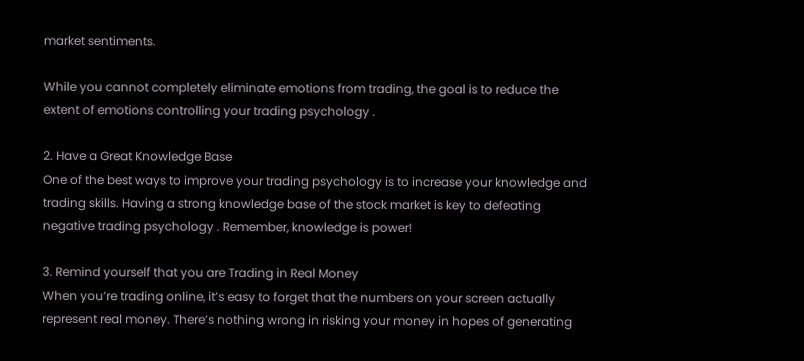market sentiments.

While you cannot completely eliminate emotions from trading, the goal is to reduce the extent of emotions controlling your trading psychology .

2. Have a Great Knowledge Base
One of the best ways to improve your trading psychology is to increase your knowledge and trading skills. Having a strong knowledge base of the stock market is key to defeating negative trading psychology . Remember, knowledge is power!

3. Remind yourself that you are Trading in Real Money
When you’re trading online, it’s easy to forget that the numbers on your screen actually represent real money. There’s nothing wrong in risking your money in hopes of generating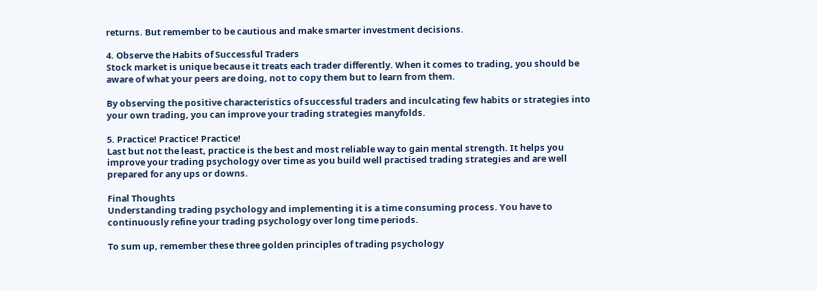returns. But remember to be cautious and make smarter investment decisions.

4. Observe the Habits of Successful Traders
Stock market is unique because it treats each trader differently. When it comes to trading, you should be aware of what your peers are doing, not to copy them but to learn from them.

By observing the positive characteristics of successful traders and inculcating few habits or strategies into your own trading, you can improve your trading strategies manyfolds.

5. Practice! Practice! Practice!
Last but not the least, practice is the best and most reliable way to gain mental strength. It helps you improve your trading psychology over time as you build well practised trading strategies and are well prepared for any ups or downs.

Final Thoughts
Understanding trading psychology and implementing it is a time consuming process. You have to continuously refine your trading psychology over long time periods.

To sum up, remember these three golden principles of trading psychology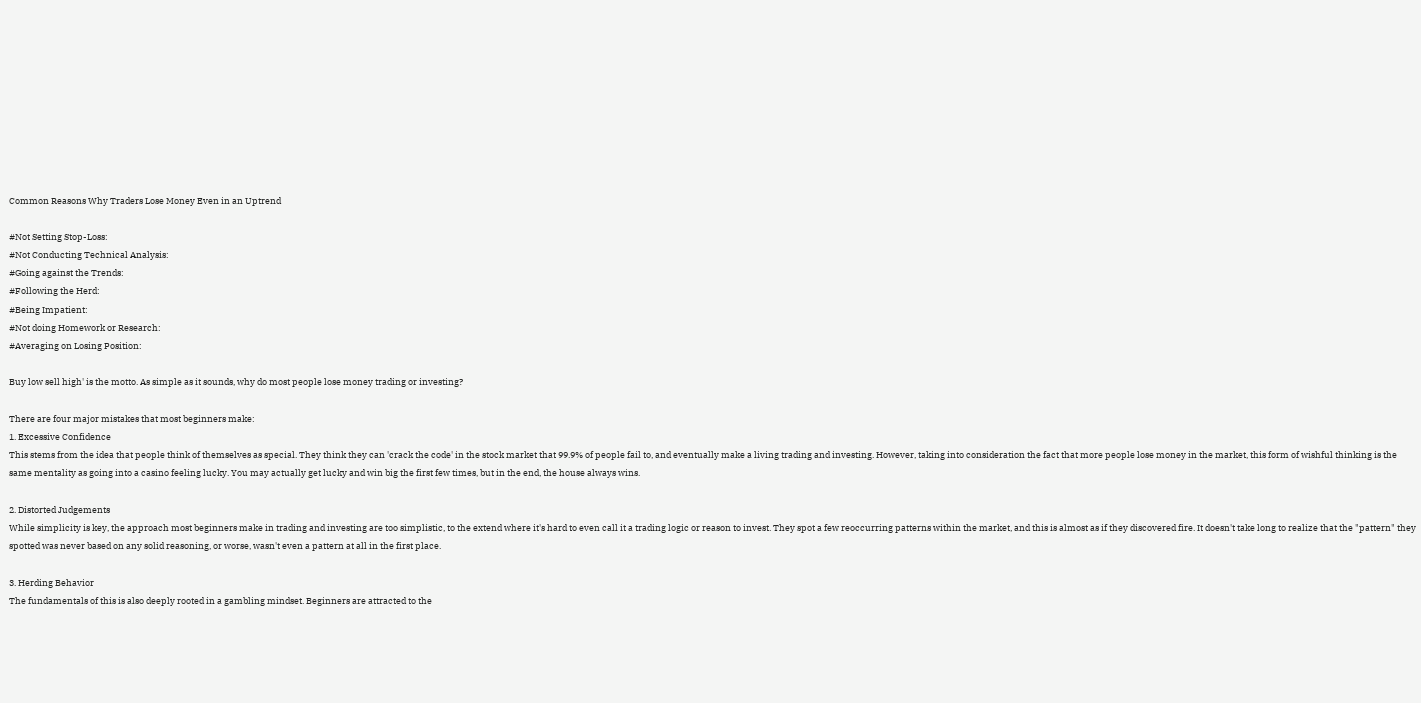Common Reasons Why Traders Lose Money Even in an Uptrend

#Not Setting Stop-Loss:
#Not Conducting Technical Analysis:
#Going against the Trends:
#Following the Herd:
#Being Impatient:
#Not doing Homework or Research:
#Averaging on Losing Position:

Buy low sell high' is the motto. As simple as it sounds, why do most people lose money trading or investing?

There are four major mistakes that most beginners make:
1. Excessive Confidence
This stems from the idea that people think of themselves as special. They think they can 'crack the code' in the stock market that 99.9% of people fail to, and eventually make a living trading and investing. However, taking into consideration the fact that more people lose money in the market, this form of wishful thinking is the same mentality as going into a casino feeling lucky. You may actually get lucky and win big the first few times, but in the end, the house always wins.

2. Distorted Judgements
While simplicity is key, the approach most beginners make in trading and investing are too simplistic, to the extend where it's hard to even call it a trading logic or reason to invest. They spot a few reoccurring patterns within the market, and this is almost as if they discovered fire. It doesn't take long to realize that the "pattern" they spotted was never based on any solid reasoning, or worse, wasn't even a pattern at all in the first place.

3. Herding Behavior
The fundamentals of this is also deeply rooted in a gambling mindset. Beginners are attracted to the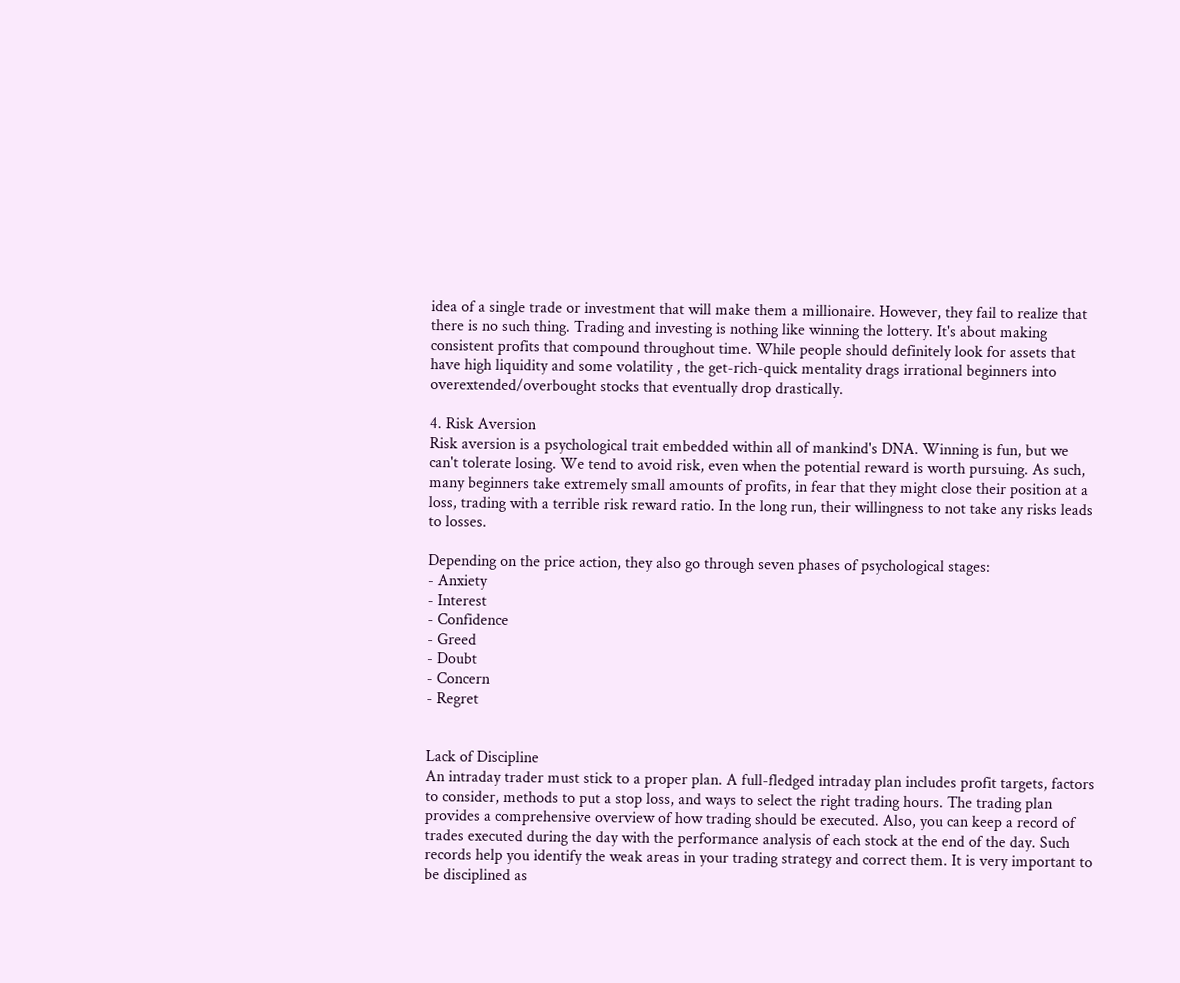idea of a single trade or investment that will make them a millionaire. However, they fail to realize that there is no such thing. Trading and investing is nothing like winning the lottery. It's about making consistent profits that compound throughout time. While people should definitely look for assets that have high liquidity and some volatility , the get-rich-quick mentality drags irrational beginners into overextended/overbought stocks that eventually drop drastically.

4. Risk Aversion
Risk aversion is a psychological trait embedded within all of mankind's DNA. Winning is fun, but we can't tolerate losing. We tend to avoid risk, even when the potential reward is worth pursuing. As such, many beginners take extremely small amounts of profits, in fear that they might close their position at a loss, trading with a terrible risk reward ratio. In the long run, their willingness to not take any risks leads to losses.

Depending on the price action, they also go through seven phases of psychological stages:
- Anxiety
- Interest
- Confidence
- Greed
- Doubt
- Concern
- Regret


Lack of Discipline
An intraday trader must stick to a proper plan. A full-fledged intraday plan includes profit targets, factors to consider, methods to put a stop loss, and ways to select the right trading hours. The trading plan provides a comprehensive overview of how trading should be executed. Also, you can keep a record of trades executed during the day with the performance analysis of each stock at the end of the day. Such records help you identify the weak areas in your trading strategy and correct them. It is very important to be disciplined as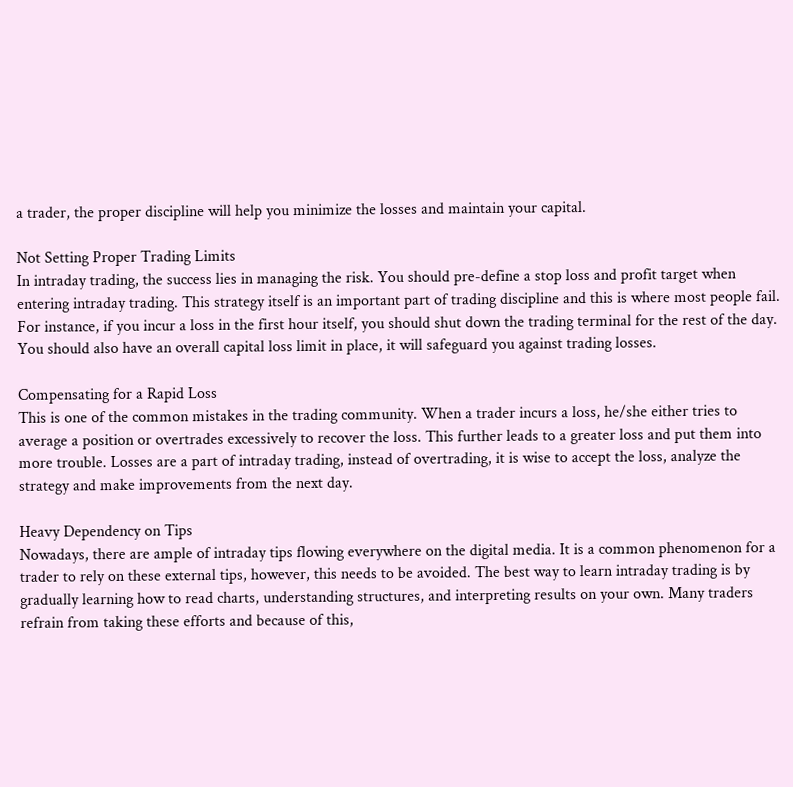a trader, the proper discipline will help you minimize the losses and maintain your capital.

Not Setting Proper Trading Limits
In intraday trading, the success lies in managing the risk. You should pre-define a stop loss and profit target when entering intraday trading. This strategy itself is an important part of trading discipline and this is where most people fail. For instance, if you incur a loss in the first hour itself, you should shut down the trading terminal for the rest of the day. You should also have an overall capital loss limit in place, it will safeguard you against trading losses.

Compensating for a Rapid Loss
This is one of the common mistakes in the trading community. When a trader incurs a loss, he/she either tries to average a position or overtrades excessively to recover the loss. This further leads to a greater loss and put them into more trouble. Losses are a part of intraday trading, instead of overtrading, it is wise to accept the loss, analyze the strategy and make improvements from the next day.

Heavy Dependency on Tips
Nowadays, there are ample of intraday tips flowing everywhere on the digital media. It is a common phenomenon for a trader to rely on these external tips, however, this needs to be avoided. The best way to learn intraday trading is by gradually learning how to read charts, understanding structures, and interpreting results on your own. Many traders refrain from taking these efforts and because of this,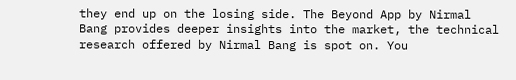they end up on the losing side. The Beyond App by Nirmal Bang provides deeper insights into the market, the technical research offered by Nirmal Bang is spot on. You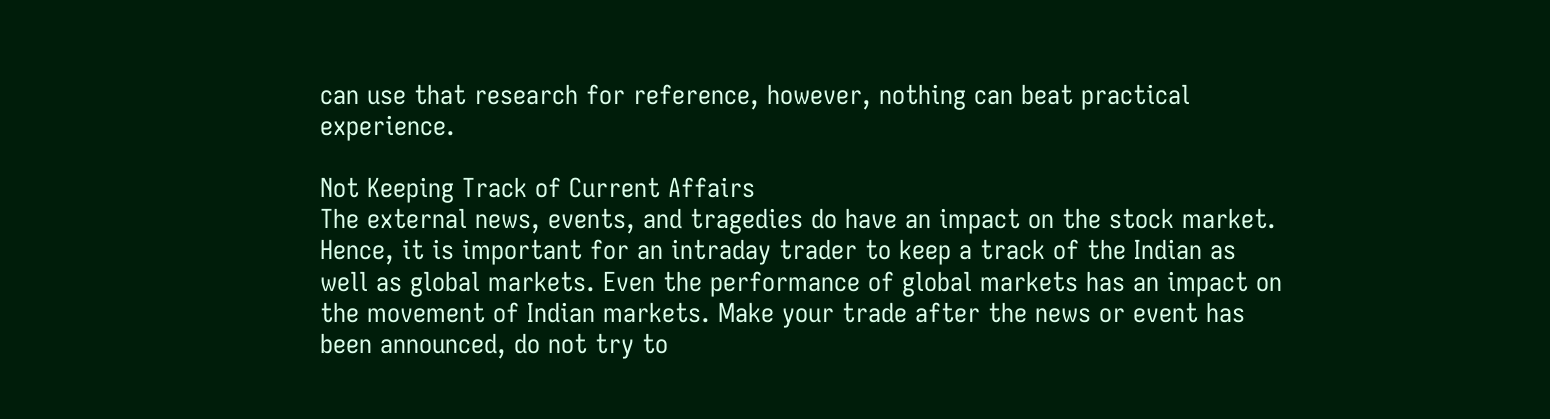can use that research for reference, however, nothing can beat practical experience.

Not Keeping Track of Current Affairs
The external news, events, and tragedies do have an impact on the stock market. Hence, it is important for an intraday trader to keep a track of the Indian as well as global markets. Even the performance of global markets has an impact on the movement of Indian markets. Make your trade after the news or event has been announced, do not try to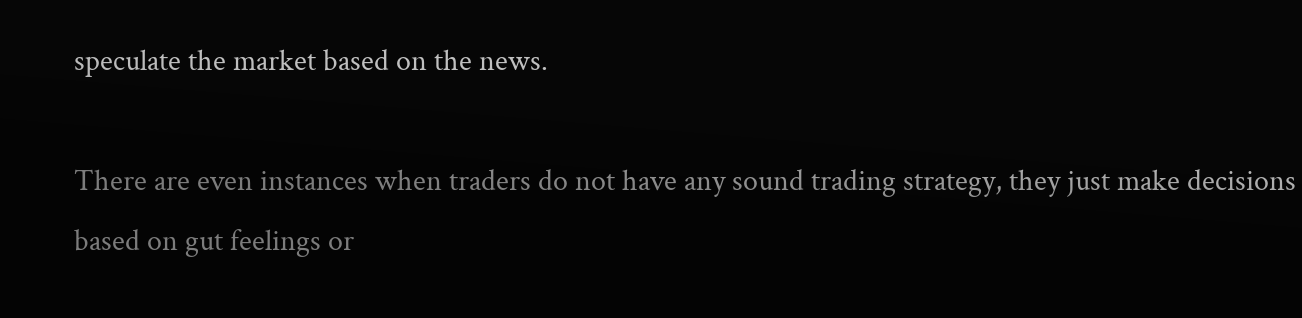speculate the market based on the news.

There are even instances when traders do not have any sound trading strategy, they just make decisions based on gut feelings or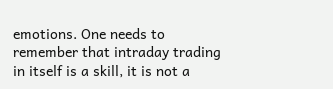emotions. One needs to remember that intraday trading in itself is a skill, it is not a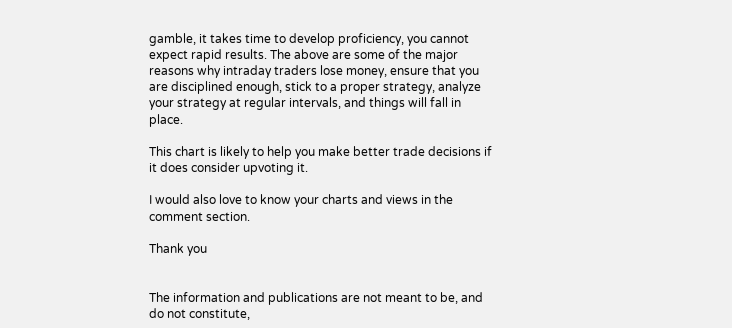gamble, it takes time to develop proficiency, you cannot expect rapid results. The above are some of the major reasons why intraday traders lose money, ensure that you are disciplined enough, stick to a proper strategy, analyze your strategy at regular intervals, and things will fall in place.

This chart is likely to help you make better trade decisions if it does consider upvoting it.

I would also love to know your charts and views in the comment section.

Thank you


The information and publications are not meant to be, and do not constitute,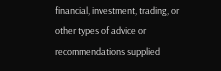financial, investment, trading, or other types of advice or recommendations supplied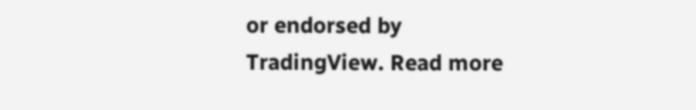or endorsed by TradingView. Read more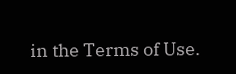in the Terms of Use.